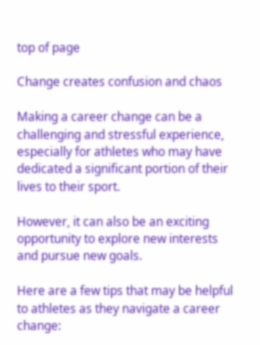top of page

Change creates confusion and chaos

Making a career change can be a challenging and stressful experience, especially for athletes who may have dedicated a significant portion of their lives to their sport.

However, it can also be an exciting opportunity to explore new interests and pursue new goals.

Here are a few tips that may be helpful to athletes as they navigate a career change: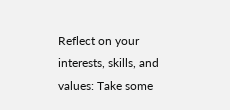Reflect on your interests, skills, and values: Take some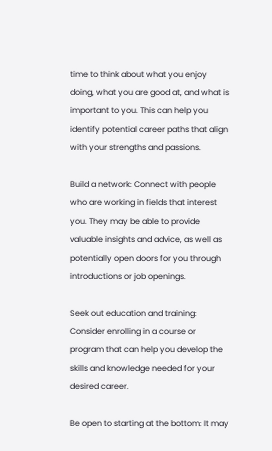time to think about what you enjoy doing, what you are good at, and what is important to you. This can help you identify potential career paths that align with your strengths and passions.

Build a network: Connect with people who are working in fields that interest you. They may be able to provide valuable insights and advice, as well as potentially open doors for you through introductions or job openings.

Seek out education and training: Consider enrolling in a course or program that can help you develop the skills and knowledge needed for your desired career.

Be open to starting at the bottom: It may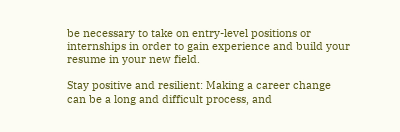be necessary to take on entry-level positions or internships in order to gain experience and build your resume in your new field.

Stay positive and resilient: Making a career change can be a long and difficult process, and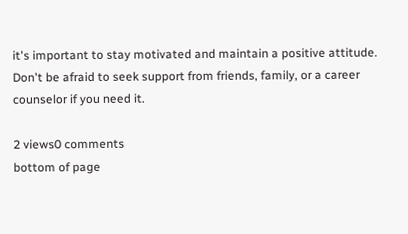it's important to stay motivated and maintain a positive attitude. Don't be afraid to seek support from friends, family, or a career counselor if you need it.

2 views0 comments
bottom of page